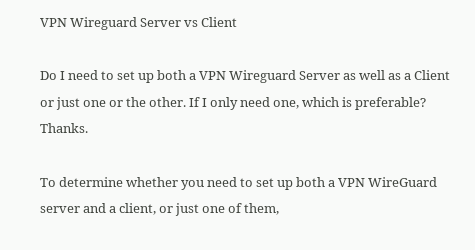VPN Wireguard Server vs Client

Do I need to set up both a VPN Wireguard Server as well as a Client or just one or the other. If I only need one, which is preferable? Thanks.

To determine whether you need to set up both a VPN WireGuard server and a client, or just one of them,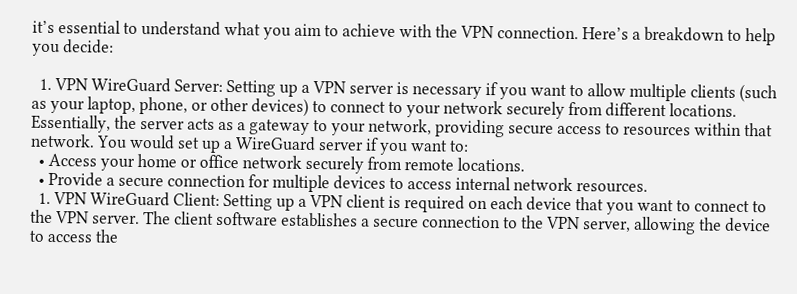it’s essential to understand what you aim to achieve with the VPN connection. Here’s a breakdown to help you decide:

  1. VPN WireGuard Server: Setting up a VPN server is necessary if you want to allow multiple clients (such as your laptop, phone, or other devices) to connect to your network securely from different locations. Essentially, the server acts as a gateway to your network, providing secure access to resources within that network. You would set up a WireGuard server if you want to:
  • Access your home or office network securely from remote locations.
  • Provide a secure connection for multiple devices to access internal network resources.
  1. VPN WireGuard Client: Setting up a VPN client is required on each device that you want to connect to the VPN server. The client software establishes a secure connection to the VPN server, allowing the device to access the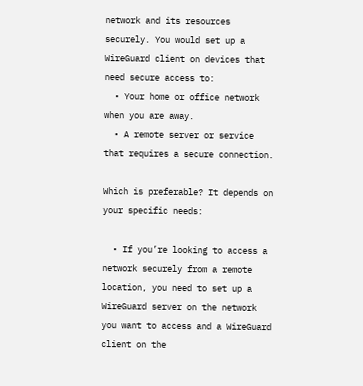network and its resources securely. You would set up a WireGuard client on devices that need secure access to:
  • Your home or office network when you are away.
  • A remote server or service that requires a secure connection.

Which is preferable? It depends on your specific needs:

  • If you’re looking to access a network securely from a remote location, you need to set up a WireGuard server on the network you want to access and a WireGuard client on the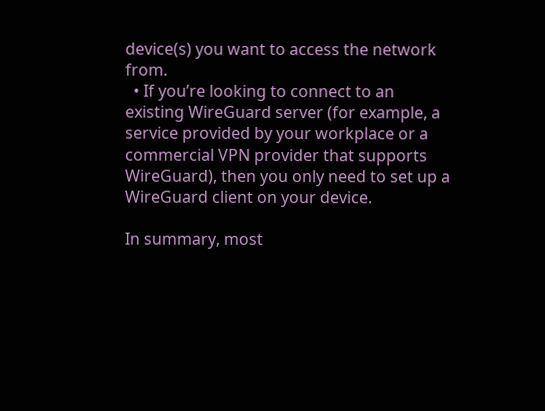device(s) you want to access the network from.
  • If you’re looking to connect to an existing WireGuard server (for example, a service provided by your workplace or a commercial VPN provider that supports WireGuard), then you only need to set up a WireGuard client on your device.

In summary, most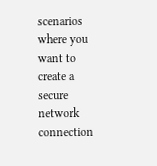scenarios where you want to create a secure network connection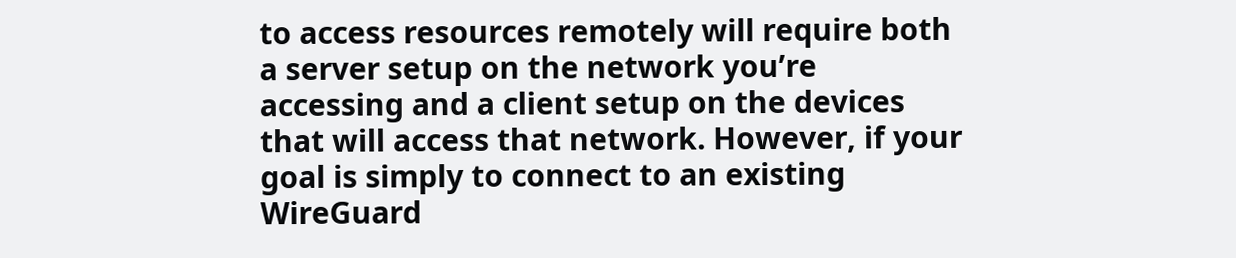to access resources remotely will require both a server setup on the network you’re accessing and a client setup on the devices that will access that network. However, if your goal is simply to connect to an existing WireGuard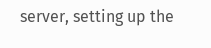server, setting up the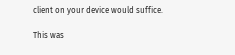client on your device would suffice.

This was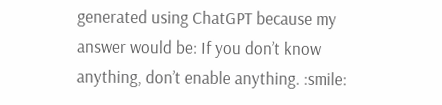generated using ChatGPT because my answer would be: If you don’t know anything, don’t enable anything. :smile: